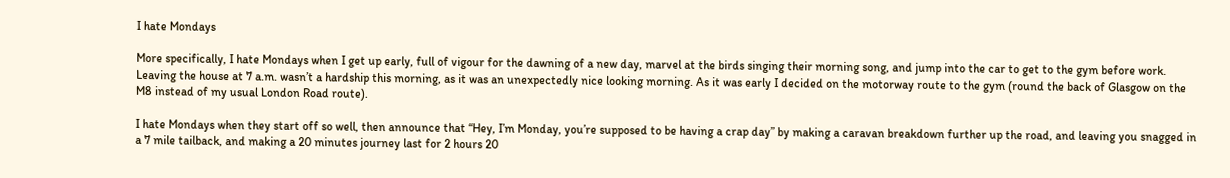I hate Mondays

More specifically, I hate Mondays when I get up early, full of vigour for the dawning of a new day, marvel at the birds singing their morning song, and jump into the car to get to the gym before work. Leaving the house at 7 a.m. wasn’t a hardship this morning, as it was an unexpectedly nice looking morning. As it was early I decided on the motorway route to the gym (round the back of Glasgow on the M8 instead of my usual London Road route).

I hate Mondays when they start off so well, then announce that “Hey, I’m Monday, you’re supposed to be having a crap day” by making a caravan breakdown further up the road, and leaving you snagged in a 7 mile tailback, and making a 20 minutes journey last for 2 hours 20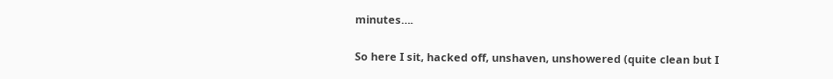minutes….

So here I sit, hacked off, unshaven, unshowered (quite clean but I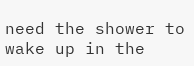need the shower to wake up in the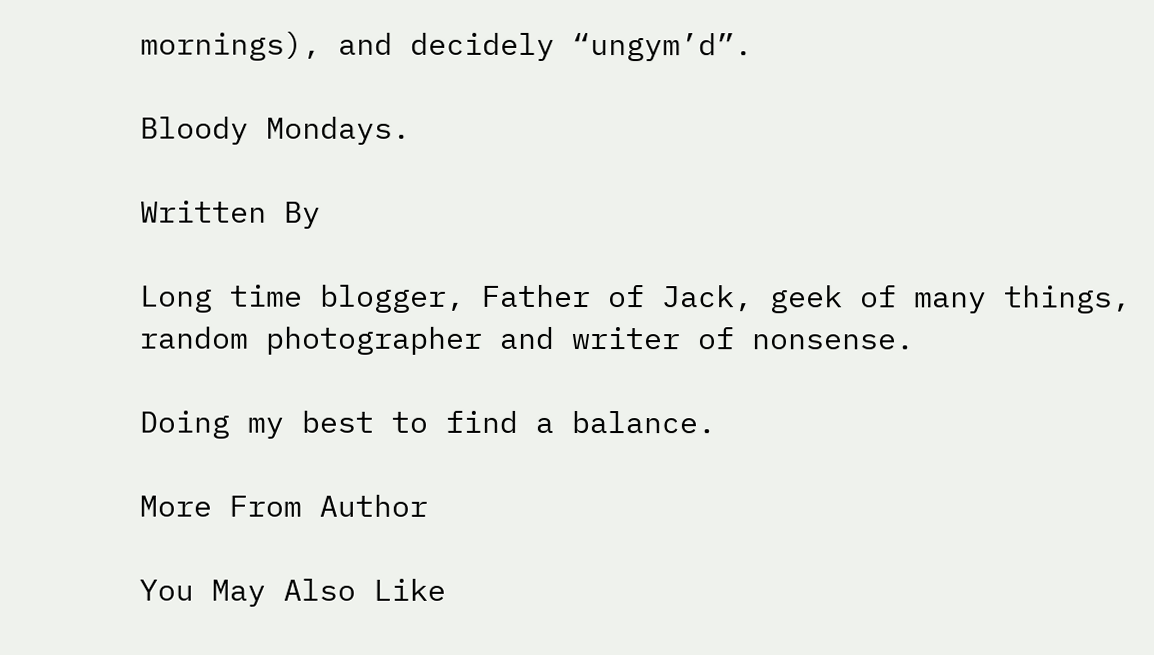mornings), and decidely “ungym’d”.

Bloody Mondays.

Written By

Long time blogger, Father of Jack, geek of many things, random photographer and writer of nonsense.

Doing my best to find a balance.

More From Author

You May Also Like